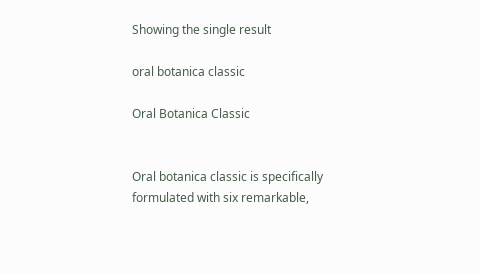Showing the single result

oral botanica classic

Oral Botanica Classic


Oral botanica classic is specifically formulated with six remarkable,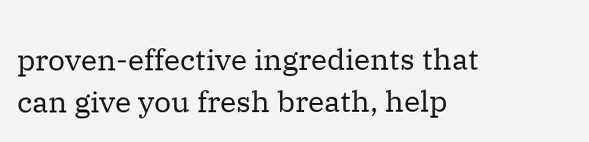proven-effective ingredients that can give you fresh breath, help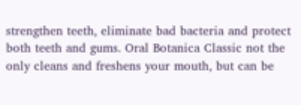strengthen teeth, eliminate bad bacteria and protect both teeth and gums. Oral Botanica Classic not the only cleans and freshens your mouth, but can be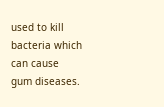used to kill bacteria which can cause gum diseases.